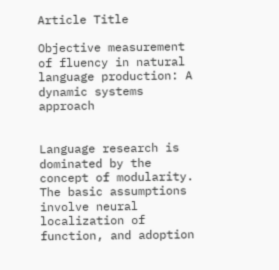Article Title

Objective measurement of fluency in natural language production: A dynamic systems approach


Language research is dominated by the concept of modularity. The basic assumptions involve neural localization of function, and adoption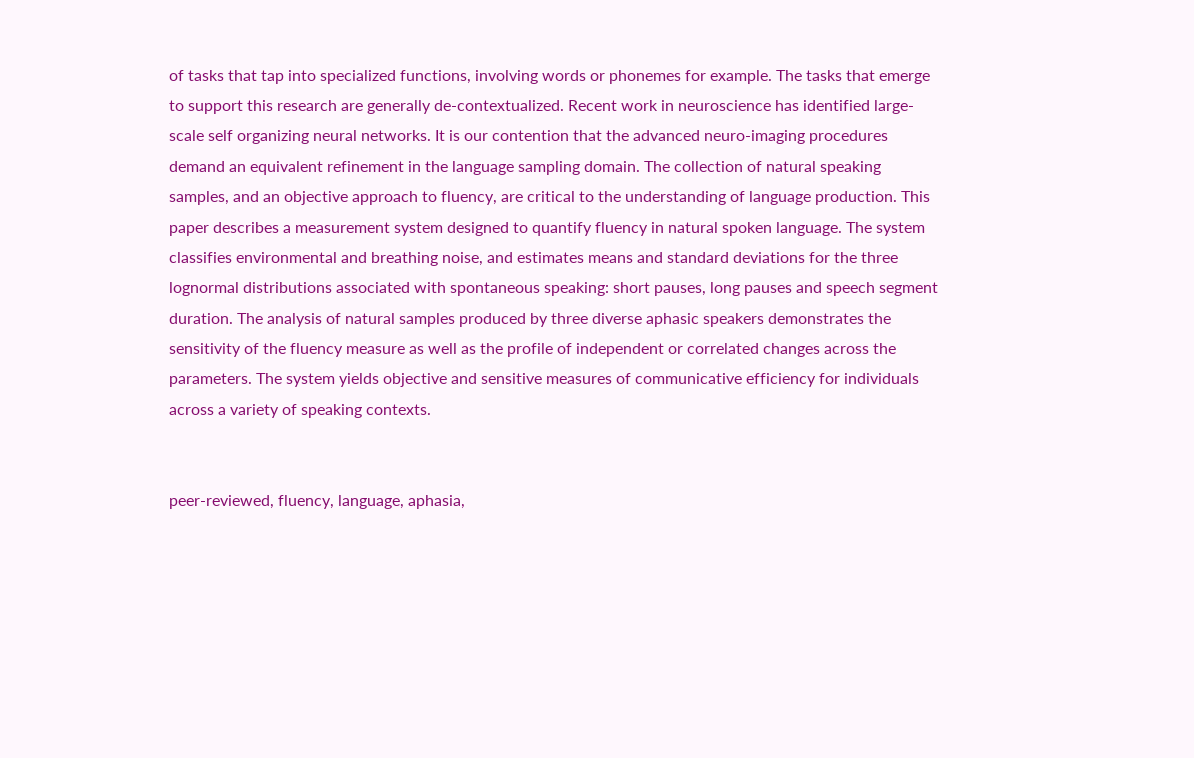of tasks that tap into specialized functions, involving words or phonemes for example. The tasks that emerge to support this research are generally de-contextualized. Recent work in neuroscience has identified large-scale self organizing neural networks. It is our contention that the advanced neuro-imaging procedures demand an equivalent refinement in the language sampling domain. The collection of natural speaking samples, and an objective approach to fluency, are critical to the understanding of language production. This paper describes a measurement system designed to quantify fluency in natural spoken language. The system classifies environmental and breathing noise, and estimates means and standard deviations for the three lognormal distributions associated with spontaneous speaking: short pauses, long pauses and speech segment duration. The analysis of natural samples produced by three diverse aphasic speakers demonstrates the sensitivity of the fluency measure as well as the profile of independent or correlated changes across the parameters. The system yields objective and sensitive measures of communicative efficiency for individuals across a variety of speaking contexts.


peer-reviewed, fluency, language, aphasia,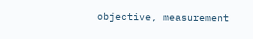objective, measurement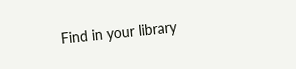Find in your library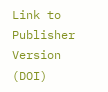Link to Publisher Version (DOI)